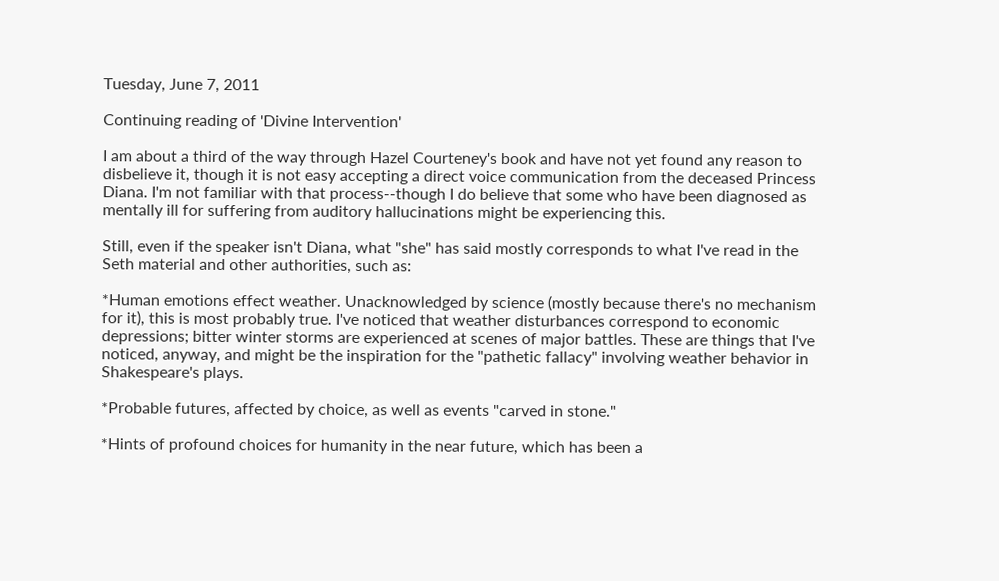Tuesday, June 7, 2011

Continuing reading of 'Divine Intervention'

I am about a third of the way through Hazel Courteney's book and have not yet found any reason to disbelieve it, though it is not easy accepting a direct voice communication from the deceased Princess Diana. I'm not familiar with that process--though I do believe that some who have been diagnosed as mentally ill for suffering from auditory hallucinations might be experiencing this.

Still, even if the speaker isn't Diana, what "she" has said mostly corresponds to what I've read in the Seth material and other authorities, such as:

*Human emotions effect weather. Unacknowledged by science (mostly because there's no mechanism for it), this is most probably true. I've noticed that weather disturbances correspond to economic depressions; bitter winter storms are experienced at scenes of major battles. These are things that I've noticed, anyway, and might be the inspiration for the "pathetic fallacy" involving weather behavior in Shakespeare's plays.

*Probable futures, affected by choice, as well as events "carved in stone."

*Hints of profound choices for humanity in the near future, which has been a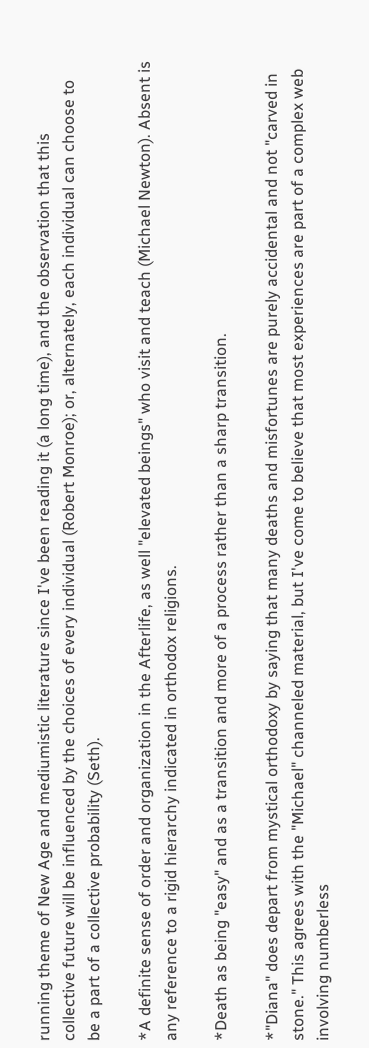running theme of New Age and mediumistic literature since I've been reading it (a long time), and the observation that this collective future will be influenced by the choices of every individual (Robert Monroe); or, alternately, each individual can choose to be a part of a collective probability (Seth).

*A definite sense of order and organization in the Afterlife, as well "elevated beings" who visit and teach (Michael Newton). Absent is any reference to a rigid hierarchy indicated in orthodox religions.

*Death as being "easy" and as a transition and more of a process rather than a sharp transition.

*"Diana" does depart from mystical orthodoxy by saying that many deaths and misfortunes are purely accidental and not "carved in stone." This agrees with the "Michael" channeled material, but I've come to believe that most experiences are part of a complex web involving numberless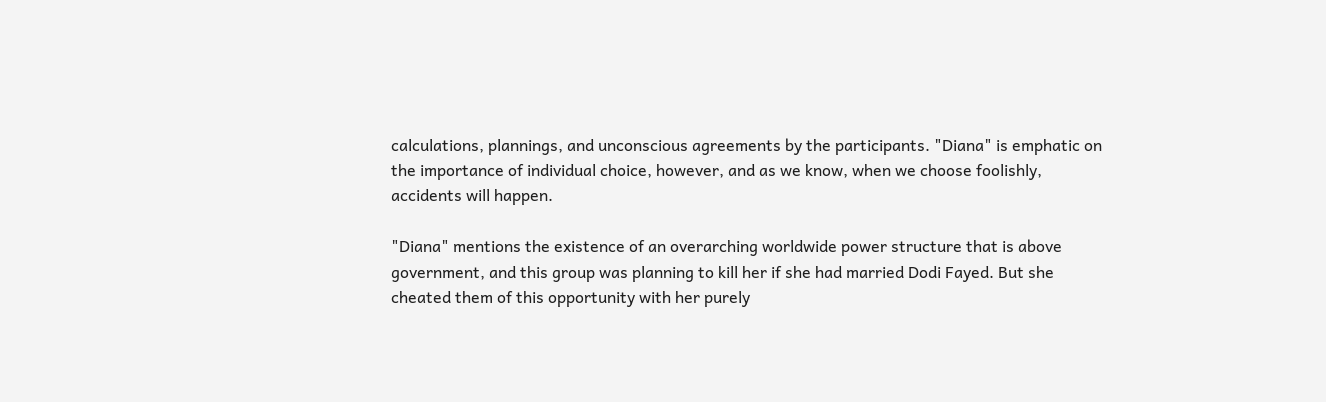calculations, plannings, and unconscious agreements by the participants. "Diana" is emphatic on the importance of individual choice, however, and as we know, when we choose foolishly, accidents will happen.

"Diana" mentions the existence of an overarching worldwide power structure that is above government, and this group was planning to kill her if she had married Dodi Fayed. But she cheated them of this opportunity with her purely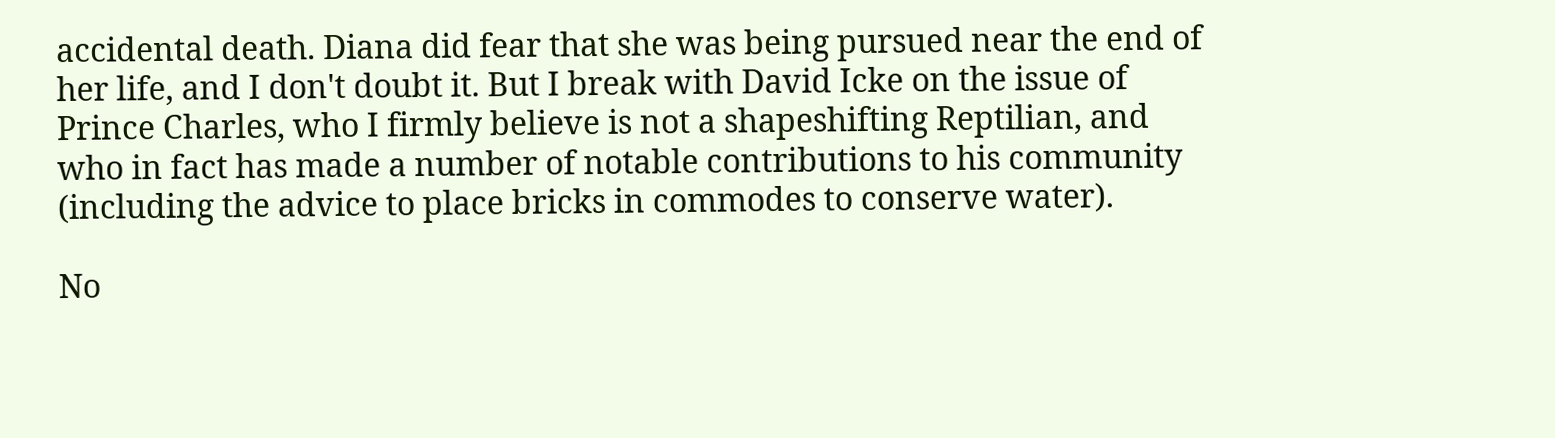accidental death. Diana did fear that she was being pursued near the end of her life, and I don't doubt it. But I break with David Icke on the issue of Prince Charles, who I firmly believe is not a shapeshifting Reptilian, and who in fact has made a number of notable contributions to his community (including the advice to place bricks in commodes to conserve water).

No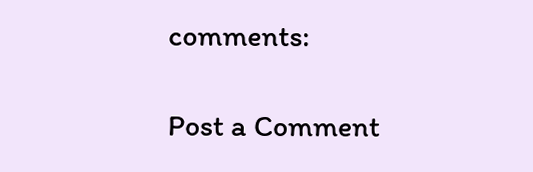comments:

Post a Comment